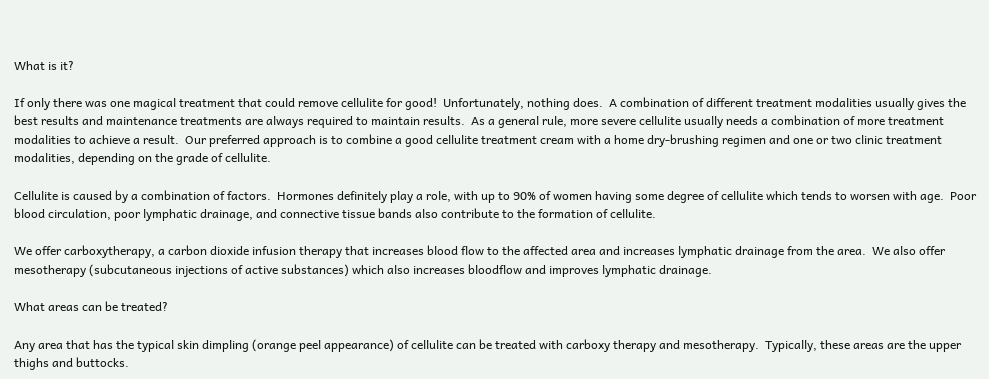What is it?

If only there was one magical treatment that could remove cellulite for good!  Unfortunately, nothing does.  A combination of different treatment modalities usually gives the best results and maintenance treatments are always required to maintain results.  As a general rule, more severe cellulite usually needs a combination of more treatment modalities to achieve a result.  Our preferred approach is to combine a good cellulite treatment cream with a home dry-brushing regimen and one or two clinic treatment modalities, depending on the grade of cellulite.

Cellulite is caused by a combination of factors.  Hormones definitely play a role, with up to 90% of women having some degree of cellulite which tends to worsen with age.  Poor blood circulation, poor lymphatic drainage, and connective tissue bands also contribute to the formation of cellulite.

We offer carboxytherapy, a carbon dioxide infusion therapy that increases blood flow to the affected area and increases lymphatic drainage from the area.  We also offer mesotherapy (subcutaneous injections of active substances) which also increases bloodflow and improves lymphatic drainage.

What areas can be treated?

Any area that has the typical skin dimpling (orange peel appearance) of cellulite can be treated with carboxy therapy and mesotherapy.  Typically, these areas are the upper thighs and buttocks.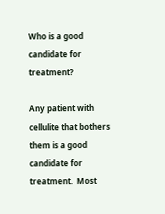Who is a good candidate for treatment?

Any patient with cellulite that bothers them is a good candidate for treatment.  Most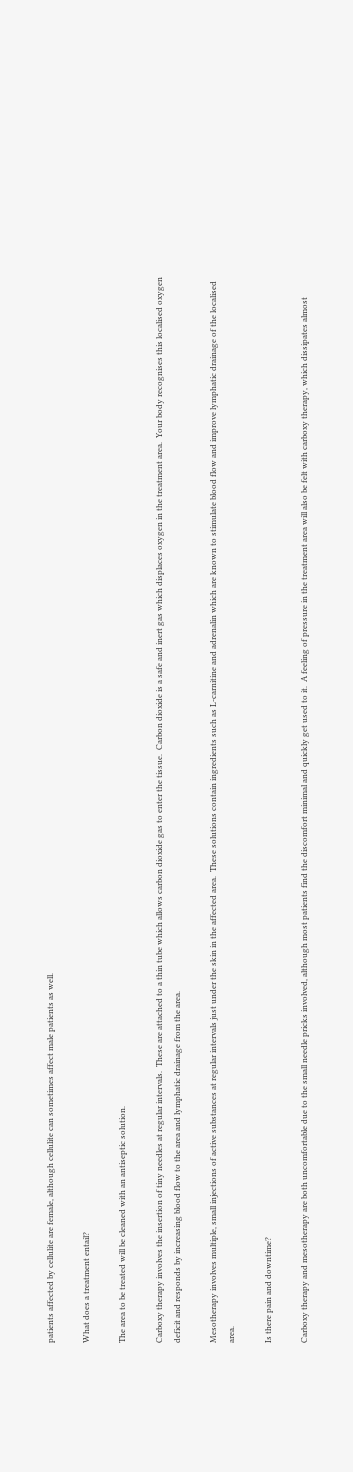patients affected by cellulite are female, although cellulite can sometimes affect male patients as well.

What does a treatment entail?

The area to be treated will be cleaned with an antiseptic solution.

Carboxy therapy involves the insertion of tiny needles at regular intervals.  These are attached to a thin tube which allows carbon dioxide gas to enter the tissue.  Carbon dioxide is a safe and inert gas which displaces oxygen in the treatment area.  Your body recognises this localised oxygen deficit and responds by increasing blood flow to the area and lymphatic drainage from the area.

Mesotherapy involves multiple, small injections of active substances at regular intervals just under the skin in the affected area.  These solutions contain ingredients such as L-carnitine and adrenalin which are known to stimulate blood flow and improve lymphatic drainage of the localised area.

Is there pain and downtime?

Carboxy therapy and mesotherapy are both uncomfortable due to the small needle pricks involved, although most patients find the discomfort minimal and quickly get used to it.  A feeling of pressure in the treatment area will also be felt with carboxy therapy, which dissipates almost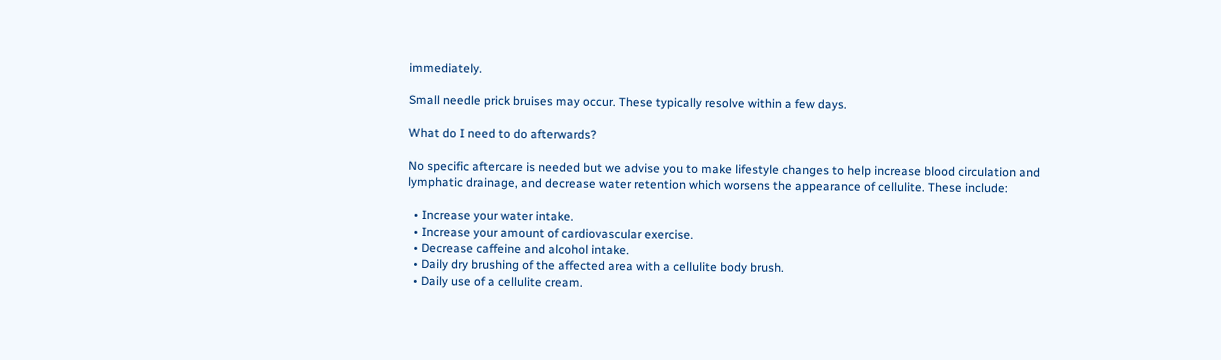immediately.

Small needle prick bruises may occur. These typically resolve within a few days.

What do I need to do afterwards?

No specific aftercare is needed but we advise you to make lifestyle changes to help increase blood circulation and lymphatic drainage, and decrease water retention which worsens the appearance of cellulite. These include:

  • Increase your water intake.
  • Increase your amount of cardiovascular exercise.
  • Decrease caffeine and alcohol intake.
  • Daily dry brushing of the affected area with a cellulite body brush.
  • Daily use of a cellulite cream.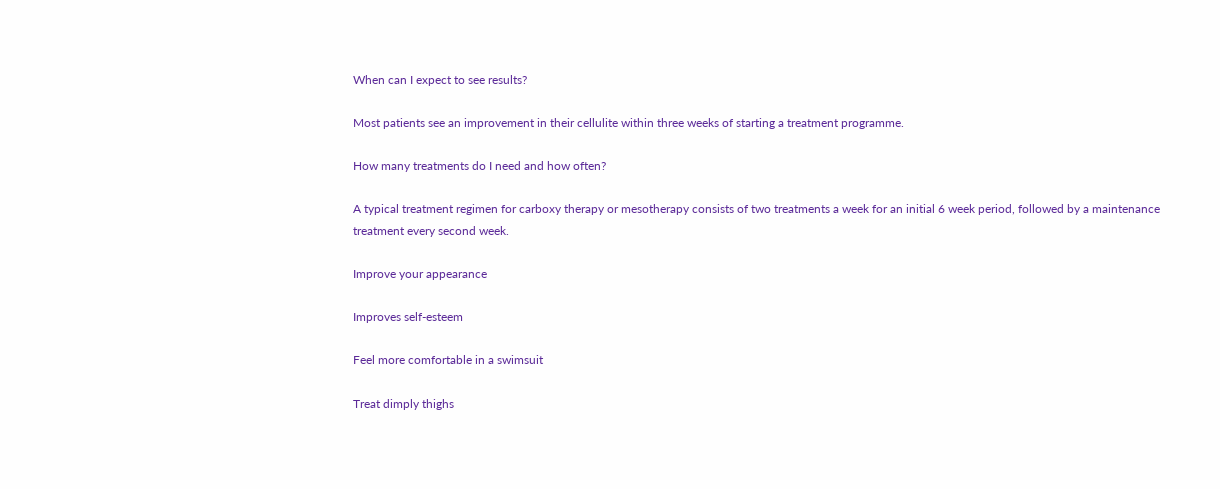When can I expect to see results?

Most patients see an improvement in their cellulite within three weeks of starting a treatment programme.

How many treatments do I need and how often?

A typical treatment regimen for carboxy therapy or mesotherapy consists of two treatments a week for an initial 6 week period, followed by a maintenance treatment every second week.

Improve your appearance

Improves self-esteem

Feel more comfortable in a swimsuit

Treat dimply thighs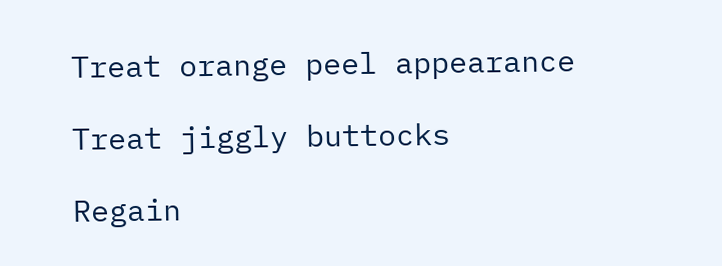Treat orange peel appearance

Treat jiggly buttocks

Regain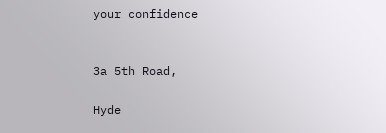your confidence


3a 5th Road,

Hyde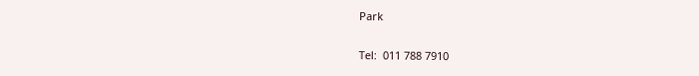Park

Tel:  011 788 7910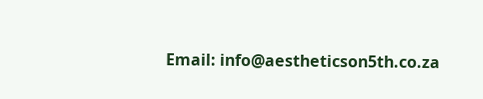Email: info@aestheticson5th.co.za